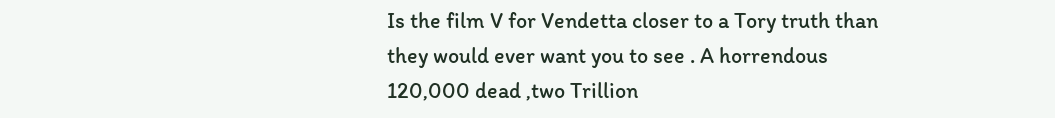Is the film V for Vendetta closer to a Tory truth than they would ever want you to see . A horrendous 120,000 dead ,two Trillion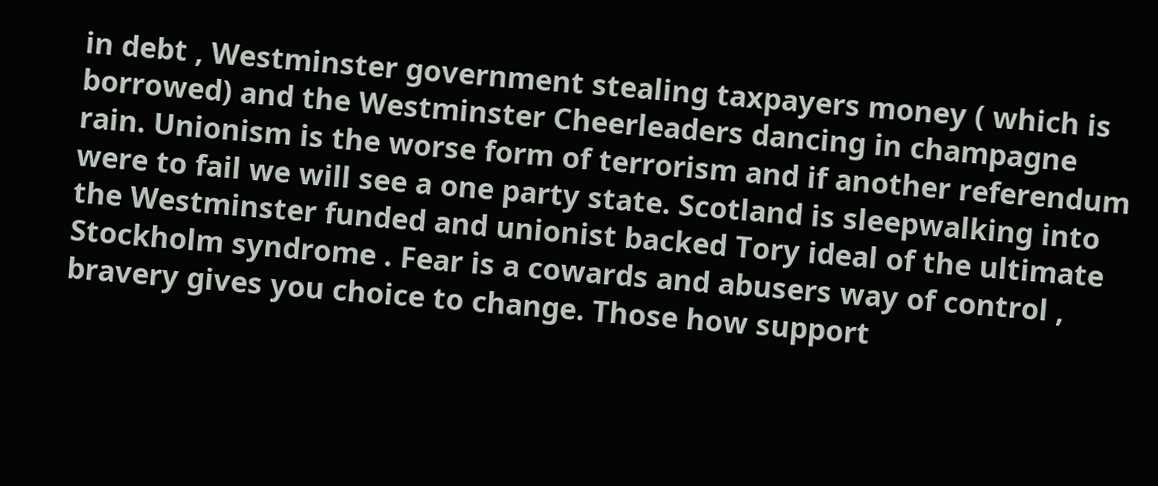in debt , Westminster government stealing taxpayers money ( which is borrowed) and the Westminster Cheerleaders dancing in champagne rain. Unionism is the worse form of terrorism and if another referendum were to fail we will see a one party state. Scotland is sleepwalking into the Westminster funded and unionist backed Tory ideal of the ultimate Stockholm syndrome . Fear is a cowards and abusers way of control , bravery gives you choice to change. Those how support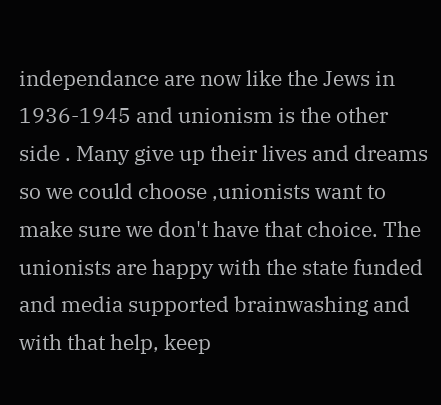independance are now like the Jews in 1936-1945 and unionism is the other side . Many give up their lives and dreams so we could choose ,unionists want to make sure we don't have that choice. The unionists are happy with the state funded and media supported brainwashing and with that help, keep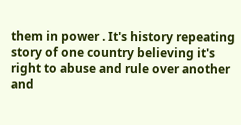them in power . It's history repeating story of one country believing it's right to abuse and rule over another and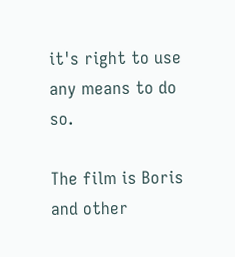it's right to use any means to do so.

The film is Boris and other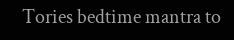Tories bedtime mantra to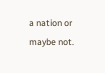a nation or maybe not.